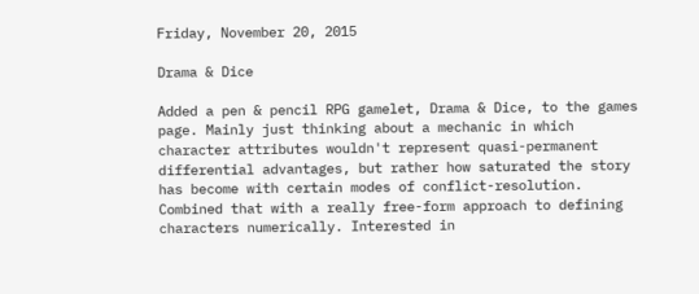Friday, November 20, 2015

Drama & Dice

Added a pen & pencil RPG gamelet, Drama & Dice, to the games page. Mainly just thinking about a mechanic in which character attributes wouldn't represent quasi-permanent differential advantages, but rather how saturated the story has become with certain modes of conflict-resolution. Combined that with a really free-form approach to defining characters numerically. Interested in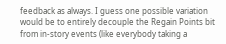feedback as always. I guess one possible variation would be to entirely decouple the Regain Points bit from in-story events (like everybody taking a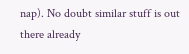nap). No doubt similar stuff is out there already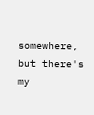somewhere, but there's my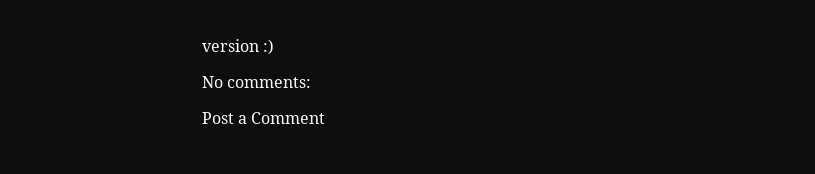version :)

No comments:

Post a Comment